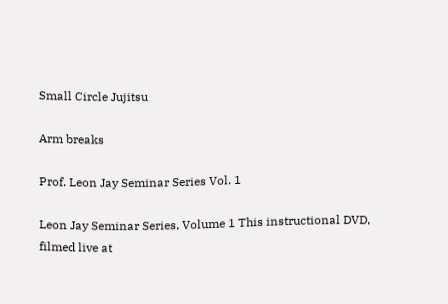Small Circle Jujitsu

Arm breaks

Prof. Leon Jay Seminar Series Vol. 1

Leon Jay Seminar Series, Volume 1 This instructional DVD, filmed live at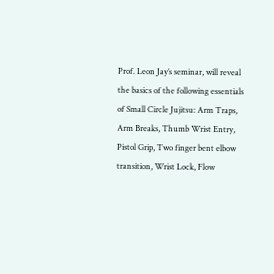Prof. Leon Jay’s seminar, will reveal the basics of the following essentials of Small Circle Jujitsu: Arm Traps, Arm Breaks, Thumb Wrist Entry, Pistol Grip, Two finger bent elbow transition, Wrist Lock, Flow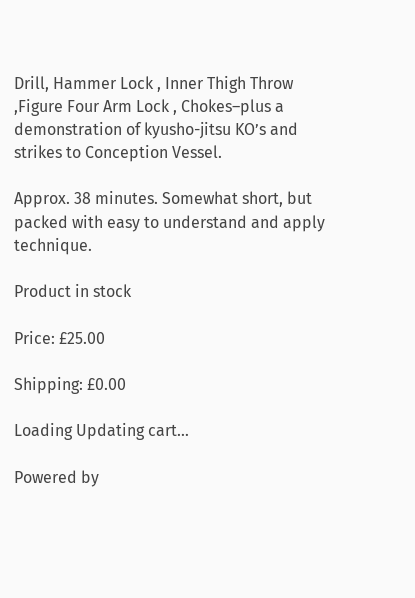Drill, Hammer Lock , Inner Thigh Throw ,Figure Four Arm Lock , Chokes–plus a demonstration of kyusho-jitsu KO’s and strikes to Conception Vessel.

Approx. 38 minutes. Somewhat short, but packed with easy to understand and apply technique.

Product in stock

Price: £25.00

Shipping: £0.00

Loading Updating cart…

Powered by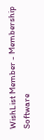WishList Member - Membership Software